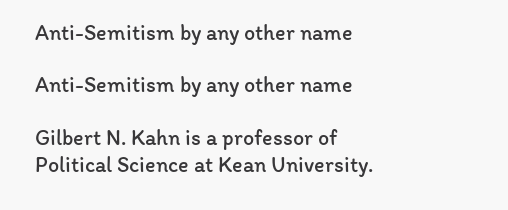Anti-Semitism by any other name

Anti-Semitism by any other name

Gilbert N. Kahn is a professor of Political Science at Kean University.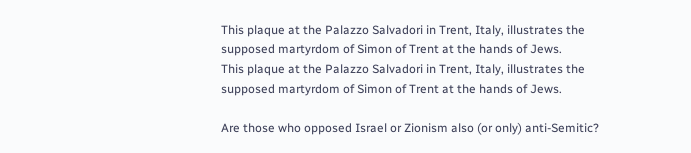This plaque at the Palazzo Salvadori in Trent, Italy, illustrates the supposed martyrdom of Simon of Trent at the hands of Jews.
This plaque at the Palazzo Salvadori in Trent, Italy, illustrates the supposed martyrdom of Simon of Trent at the hands of Jews.

Are those who opposed Israel or Zionism also (or only) anti-Semitic?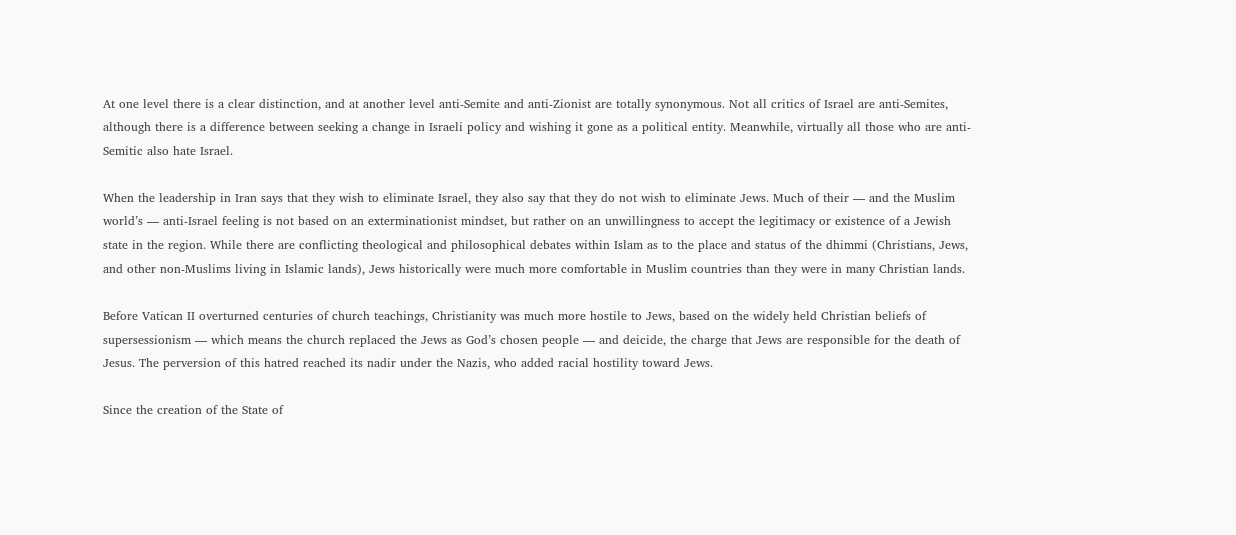At one level there is a clear distinction, and at another level anti-Semite and anti-Zionist are totally synonymous. Not all critics of Israel are anti-Semites, although there is a difference between seeking a change in Israeli policy and wishing it gone as a political entity. Meanwhile, virtually all those who are anti-Semitic also hate Israel.

When the leadership in Iran says that they wish to eliminate Israel, they also say that they do not wish to eliminate Jews. Much of their — and the Muslim world’s — anti-Israel feeling is not based on an exterminationist mindset, but rather on an unwillingness to accept the legitimacy or existence of a Jewish state in the region. While there are conflicting theological and philosophical debates within Islam as to the place and status of the dhimmi (Christians, Jews, and other non-Muslims living in Islamic lands), Jews historically were much more comfortable in Muslim countries than they were in many Christian lands.

Before Vatican II overturned centuries of church teachings, Christianity was much more hostile to Jews, based on the widely held Christian beliefs of supersessionism — which means the church replaced the Jews as God’s chosen people — and deicide, the charge that Jews are responsible for the death of Jesus. The perversion of this hatred reached its nadir under the Nazis, who added racial hostility toward Jews.

Since the creation of the State of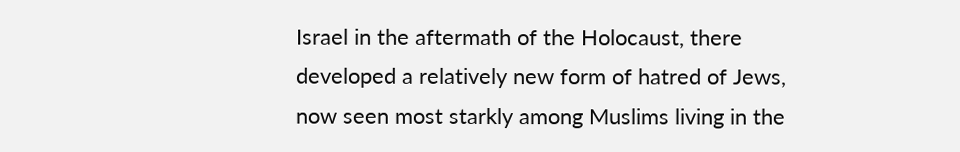Israel in the aftermath of the Holocaust, there developed a relatively new form of hatred of Jews, now seen most starkly among Muslims living in the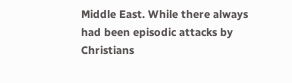Middle East. While there always had been episodic attacks by Christians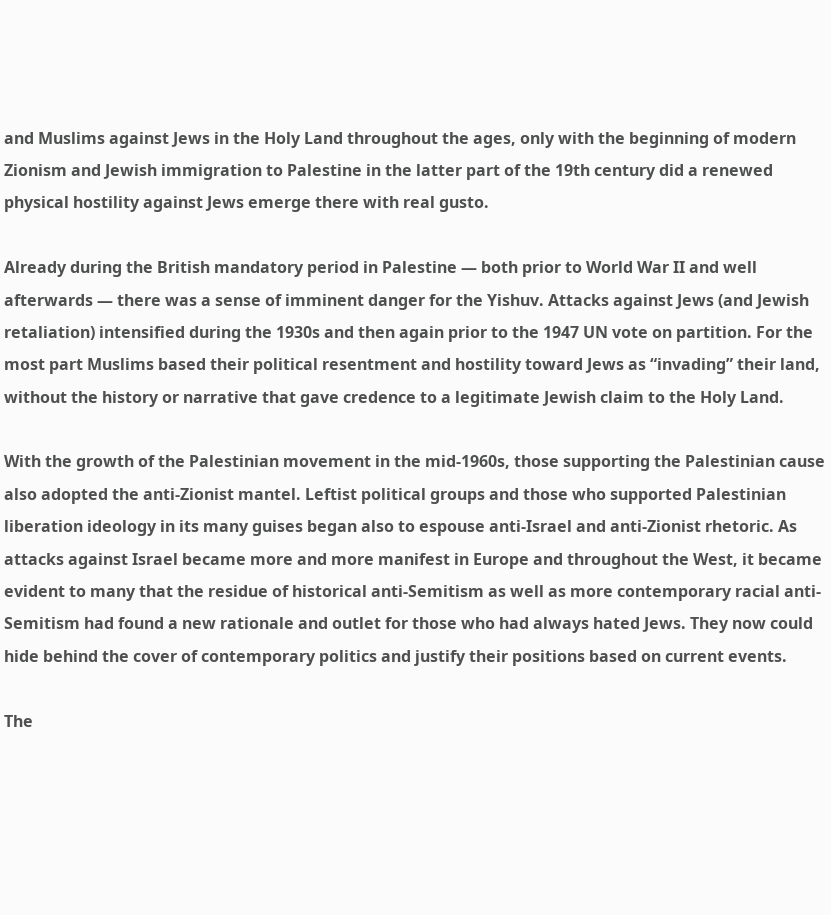and Muslims against Jews in the Holy Land throughout the ages, only with the beginning of modern Zionism and Jewish immigration to Palestine in the latter part of the 19th century did a renewed physical hostility against Jews emerge there with real gusto.

Already during the British mandatory period in Palestine — both prior to World War II and well afterwards — there was a sense of imminent danger for the Yishuv. Attacks against Jews (and Jewish retaliation) intensified during the 1930s and then again prior to the 1947 UN vote on partition. For the most part Muslims based their political resentment and hostility toward Jews as “invading” their land, without the history or narrative that gave credence to a legitimate Jewish claim to the Holy Land.

With the growth of the Palestinian movement in the mid-1960s, those supporting the Palestinian cause also adopted the anti-Zionist mantel. Leftist political groups and those who supported Palestinian liberation ideology in its many guises began also to espouse anti-Israel and anti-Zionist rhetoric. As attacks against Israel became more and more manifest in Europe and throughout the West, it became evident to many that the residue of historical anti-Semitism as well as more contemporary racial anti-Semitism had found a new rationale and outlet for those who had always hated Jews. They now could hide behind the cover of contemporary politics and justify their positions based on current events.

The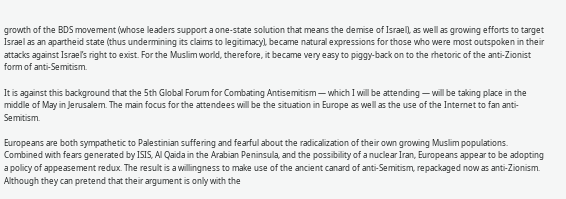growth of the BDS movement (whose leaders support a one-state solution that means the demise of Israel), as well as growing efforts to target Israel as an apartheid state (thus undermining its claims to legitimacy), became natural expressions for those who were most outspoken in their attacks against Israel’s right to exist. For the Muslim world, therefore, it became very easy to piggy-back on to the rhetoric of the anti-Zionist form of anti-Semitism.

It is against this background that the 5th Global Forum for Combating Antisemitism — which I will be attending — will be taking place in the middle of May in Jerusalem. The main focus for the attendees will be the situation in Europe as well as the use of the Internet to fan anti-Semitism.

Europeans are both sympathetic to Palestinian suffering and fearful about the radicalization of their own growing Muslim populations. Combined with fears generated by ISIS, Al Qaida in the Arabian Peninsula, and the possibility of a nuclear Iran, Europeans appear to be adopting a policy of appeasement redux. The result is a willingness to make use of the ancient canard of anti-Semitism, repackaged now as anti-Zionism. Although they can pretend that their argument is only with the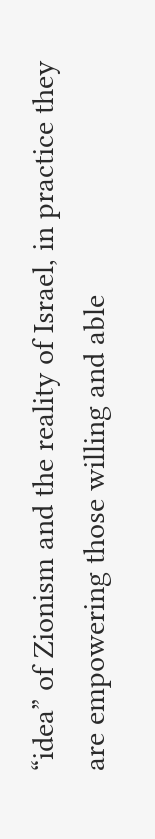“idea” of Zionism and the reality of Israel, in practice they are empowering those willing and able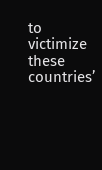to victimize these countries’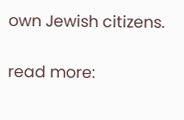own Jewish citizens.

read more: